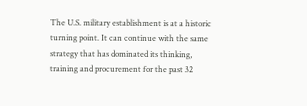The U.S. military establishment is at a historic turning point. It can continue with the same strategy that has dominated its thinking, training and procurement for the past 32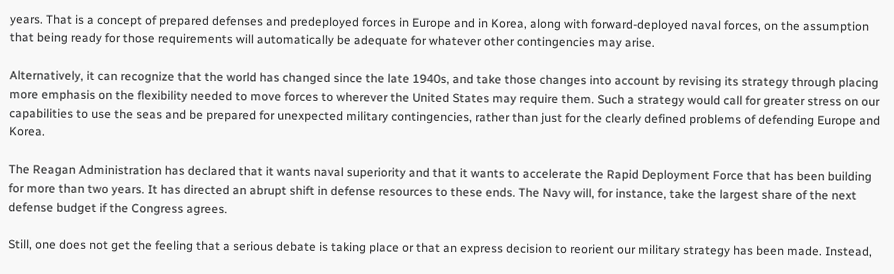years. That is a concept of prepared defenses and predeployed forces in Europe and in Korea, along with forward-deployed naval forces, on the assumption that being ready for those requirements will automatically be adequate for whatever other contingencies may arise.

Alternatively, it can recognize that the world has changed since the late 1940s, and take those changes into account by revising its strategy through placing more emphasis on the flexibility needed to move forces to wherever the United States may require them. Such a strategy would call for greater stress on our capabilities to use the seas and be prepared for unexpected military contingencies, rather than just for the clearly defined problems of defending Europe and Korea.

The Reagan Administration has declared that it wants naval superiority and that it wants to accelerate the Rapid Deployment Force that has been building for more than two years. It has directed an abrupt shift in defense resources to these ends. The Navy will, for instance, take the largest share of the next defense budget if the Congress agrees.

Still, one does not get the feeling that a serious debate is taking place or that an express decision to reorient our military strategy has been made. Instead,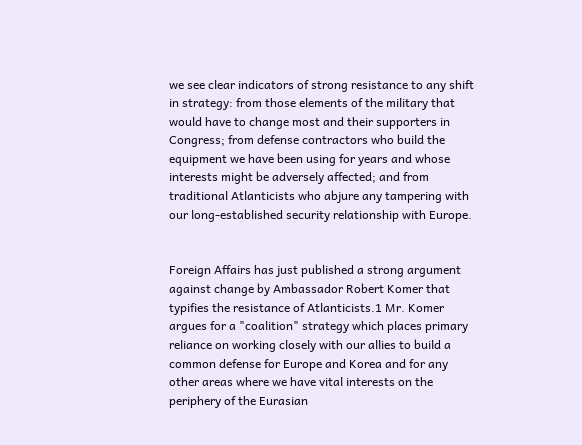we see clear indicators of strong resistance to any shift in strategy: from those elements of the military that would have to change most and their supporters in Congress; from defense contractors who build the equipment we have been using for years and whose interests might be adversely affected; and from traditional Atlanticists who abjure any tampering with our long-established security relationship with Europe.


Foreign Affairs has just published a strong argument against change by Ambassador Robert Komer that typifies the resistance of Atlanticists.1 Mr. Komer argues for a "coalition" strategy which places primary reliance on working closely with our allies to build a common defense for Europe and Korea and for any other areas where we have vital interests on the periphery of the Eurasian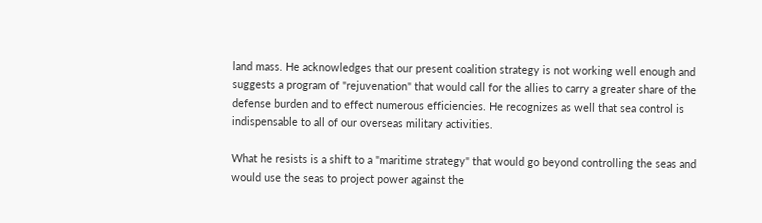land mass. He acknowledges that our present coalition strategy is not working well enough and suggests a program of "rejuvenation" that would call for the allies to carry a greater share of the defense burden and to effect numerous efficiencies. He recognizes as well that sea control is indispensable to all of our overseas military activities.

What he resists is a shift to a "maritime strategy" that would go beyond controlling the seas and would use the seas to project power against the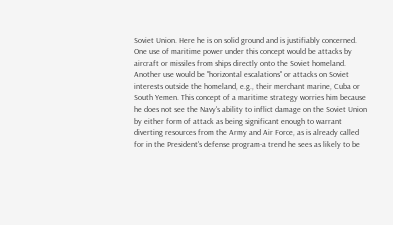Soviet Union. Here he is on solid ground and is justifiably concerned. One use of maritime power under this concept would be attacks by aircraft or missiles from ships directly onto the Soviet homeland. Another use would be "horizontal escalations" or attacks on Soviet interests outside the homeland, e.g., their merchant marine, Cuba or South Yemen. This concept of a maritime strategy worries him because he does not see the Navy's ability to inflict damage on the Soviet Union by either form of attack as being significant enough to warrant diverting resources from the Army and Air Force, as is already called for in the President's defense program-a trend he sees as likely to be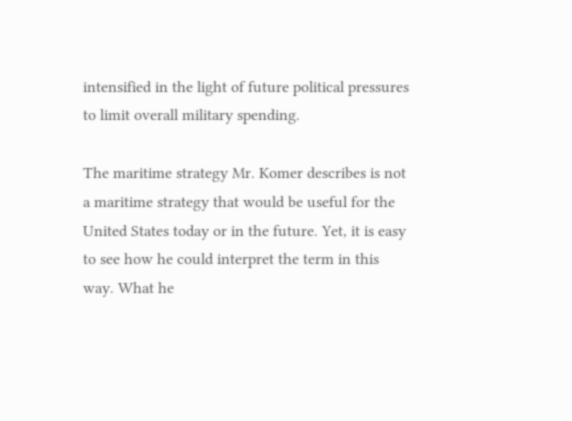intensified in the light of future political pressures to limit overall military spending.

The maritime strategy Mr. Komer describes is not a maritime strategy that would be useful for the United States today or in the future. Yet, it is easy to see how he could interpret the term in this way. What he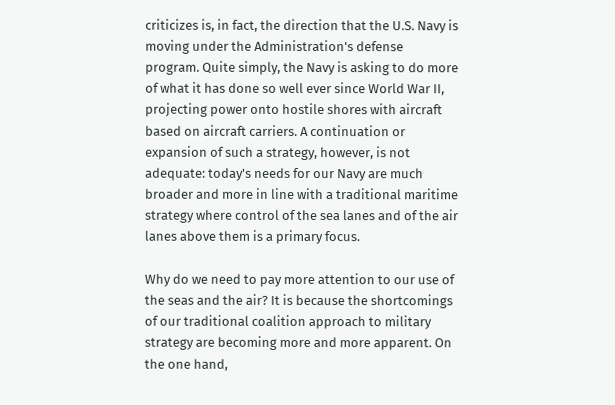criticizes is, in fact, the direction that the U.S. Navy is moving under the Administration's defense program. Quite simply, the Navy is asking to do more of what it has done so well ever since World War II, projecting power onto hostile shores with aircraft based on aircraft carriers. A continuation or expansion of such a strategy, however, is not adequate: today's needs for our Navy are much broader and more in line with a traditional maritime strategy where control of the sea lanes and of the air lanes above them is a primary focus.

Why do we need to pay more attention to our use of the seas and the air? It is because the shortcomings of our traditional coalition approach to military strategy are becoming more and more apparent. On the one hand,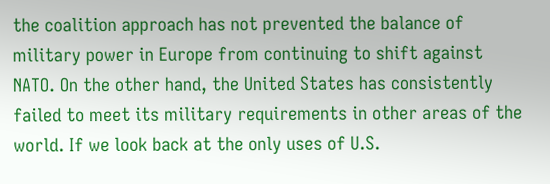the coalition approach has not prevented the balance of military power in Europe from continuing to shift against NATO. On the other hand, the United States has consistently failed to meet its military requirements in other areas of the world. If we look back at the only uses of U.S.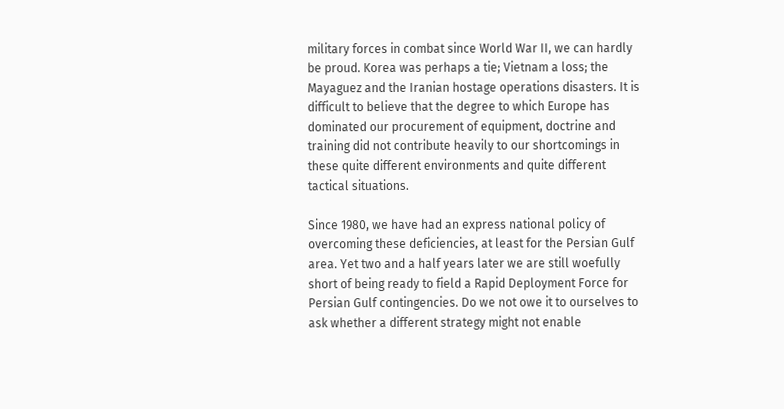military forces in combat since World War II, we can hardly be proud. Korea was perhaps a tie; Vietnam a loss; the Mayaguez and the Iranian hostage operations disasters. It is difficult to believe that the degree to which Europe has dominated our procurement of equipment, doctrine and training did not contribute heavily to our shortcomings in these quite different environments and quite different tactical situations.

Since 1980, we have had an express national policy of overcoming these deficiencies, at least for the Persian Gulf area. Yet two and a half years later we are still woefully short of being ready to field a Rapid Deployment Force for Persian Gulf contingencies. Do we not owe it to ourselves to ask whether a different strategy might not enable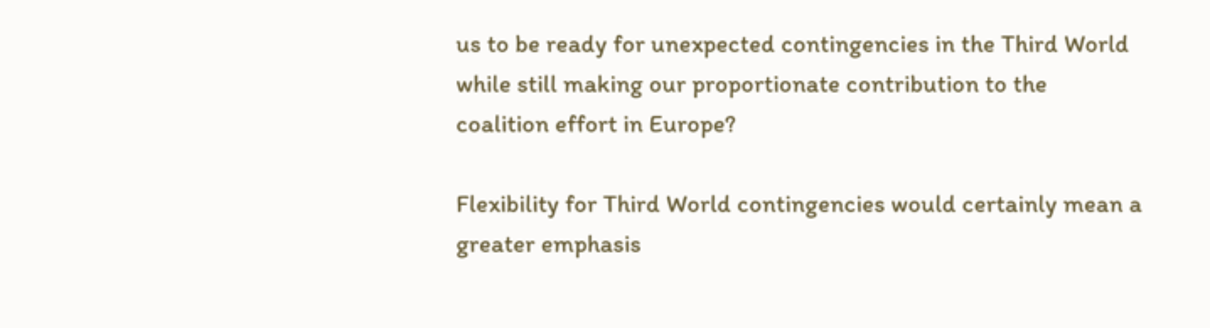us to be ready for unexpected contingencies in the Third World while still making our proportionate contribution to the coalition effort in Europe?

Flexibility for Third World contingencies would certainly mean a greater emphasis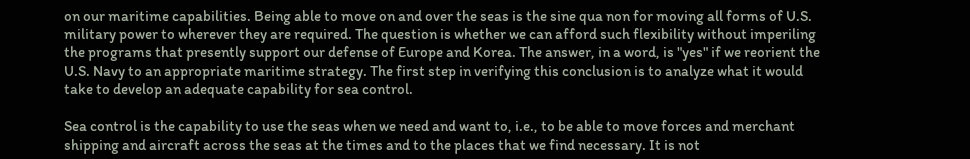on our maritime capabilities. Being able to move on and over the seas is the sine qua non for moving all forms of U.S. military power to wherever they are required. The question is whether we can afford such flexibility without imperiling the programs that presently support our defense of Europe and Korea. The answer, in a word, is "yes" if we reorient the U.S. Navy to an appropriate maritime strategy. The first step in verifying this conclusion is to analyze what it would take to develop an adequate capability for sea control.

Sea control is the capability to use the seas when we need and want to, i.e., to be able to move forces and merchant shipping and aircraft across the seas at the times and to the places that we find necessary. It is not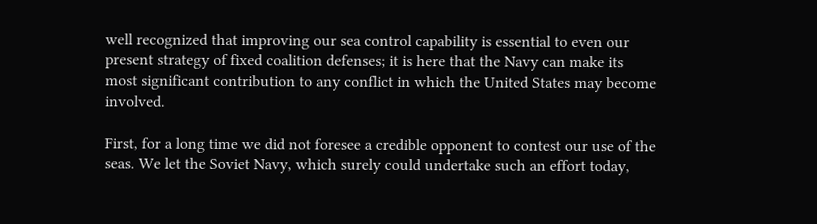well recognized that improving our sea control capability is essential to even our present strategy of fixed coalition defenses; it is here that the Navy can make its most significant contribution to any conflict in which the United States may become involved.

First, for a long time we did not foresee a credible opponent to contest our use of the seas. We let the Soviet Navy, which surely could undertake such an effort today,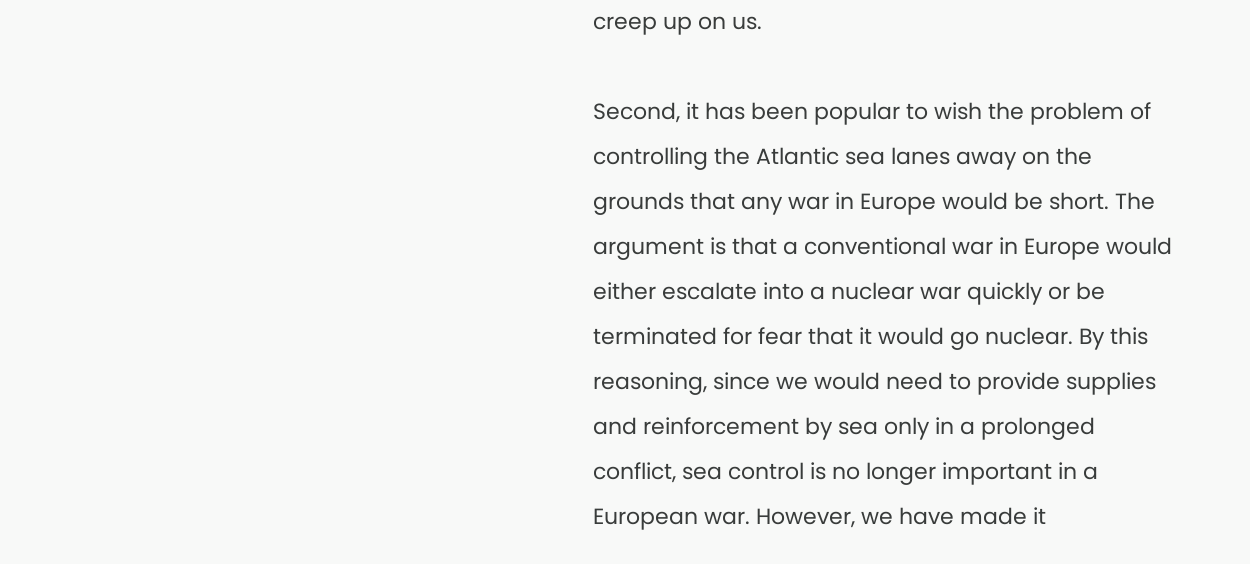creep up on us.

Second, it has been popular to wish the problem of controlling the Atlantic sea lanes away on the grounds that any war in Europe would be short. The argument is that a conventional war in Europe would either escalate into a nuclear war quickly or be terminated for fear that it would go nuclear. By this reasoning, since we would need to provide supplies and reinforcement by sea only in a prolonged conflict, sea control is no longer important in a European war. However, we have made it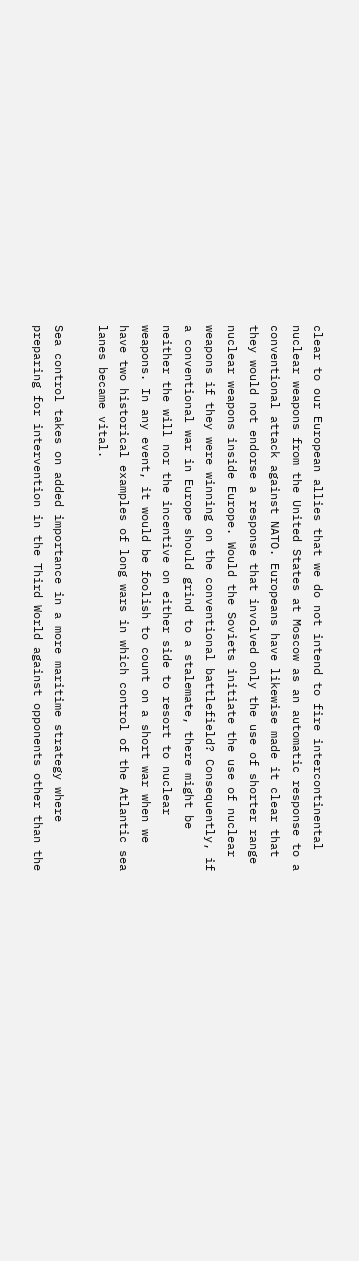clear to our European allies that we do not intend to fire intercontinental nuclear weapons from the United States at Moscow as an automatic response to a conventional attack against NATO. Europeans have likewise made it clear that they would not endorse a response that involved only the use of shorter range nuclear weapons inside Europe. Would the Soviets initiate the use of nuclear weapons if they were winning on the conventional battlefield? Consequently, if a conventional war in Europe should grind to a stalemate, there might be neither the will nor the incentive on either side to resort to nuclear weapons. In any event, it would be foolish to count on a short war when we have two historical examples of long wars in which control of the Atlantic sea lanes became vital.

Sea control takes on added importance in a more maritime strategy where preparing for intervention in the Third World against opponents other than the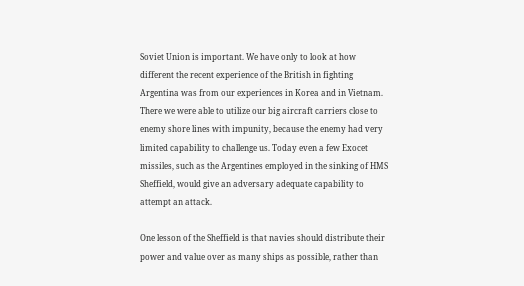Soviet Union is important. We have only to look at how different the recent experience of the British in fighting Argentina was from our experiences in Korea and in Vietnam. There we were able to utilize our big aircraft carriers close to enemy shore lines with impunity, because the enemy had very limited capability to challenge us. Today even a few Exocet missiles, such as the Argentines employed in the sinking of HMS Sheffield, would give an adversary adequate capability to attempt an attack.

One lesson of the Sheffield is that navies should distribute their power and value over as many ships as possible, rather than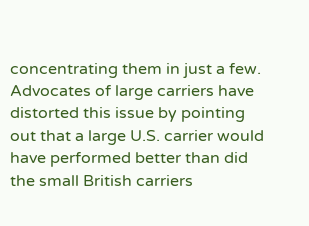concentrating them in just a few. Advocates of large carriers have distorted this issue by pointing out that a large U.S. carrier would have performed better than did the small British carriers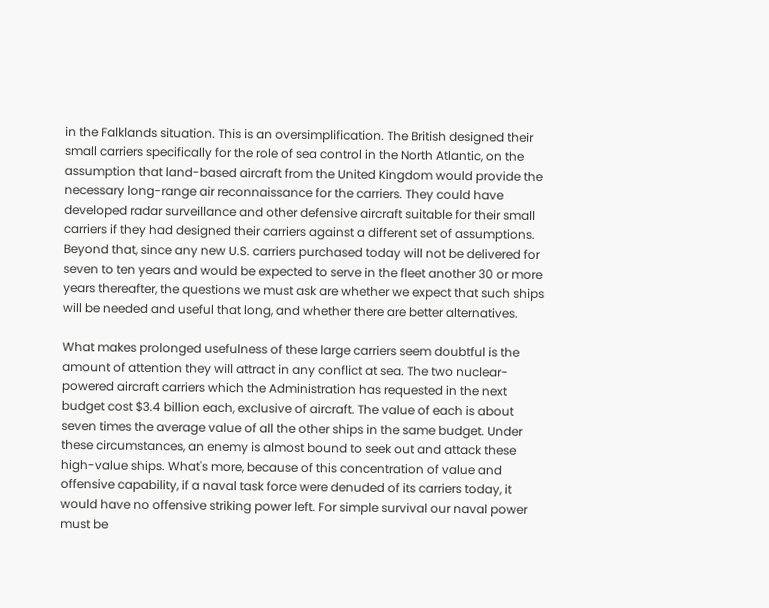in the Falklands situation. This is an oversimplification. The British designed their small carriers specifically for the role of sea control in the North Atlantic, on the assumption that land-based aircraft from the United Kingdom would provide the necessary long-range air reconnaissance for the carriers. They could have developed radar surveillance and other defensive aircraft suitable for their small carriers if they had designed their carriers against a different set of assumptions. Beyond that, since any new U.S. carriers purchased today will not be delivered for seven to ten years and would be expected to serve in the fleet another 30 or more years thereafter, the questions we must ask are whether we expect that such ships will be needed and useful that long, and whether there are better alternatives.

What makes prolonged usefulness of these large carriers seem doubtful is the amount of attention they will attract in any conflict at sea. The two nuclear-powered aircraft carriers which the Administration has requested in the next budget cost $3.4 billion each, exclusive of aircraft. The value of each is about seven times the average value of all the other ships in the same budget. Under these circumstances, an enemy is almost bound to seek out and attack these high-value ships. What's more, because of this concentration of value and offensive capability, if a naval task force were denuded of its carriers today, it would have no offensive striking power left. For simple survival our naval power must be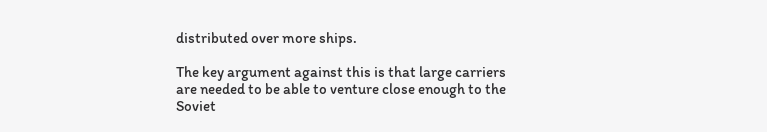distributed over more ships.

The key argument against this is that large carriers are needed to be able to venture close enough to the Soviet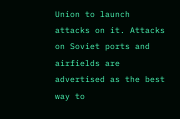Union to launch attacks on it. Attacks on Soviet ports and airfields are advertised as the best way to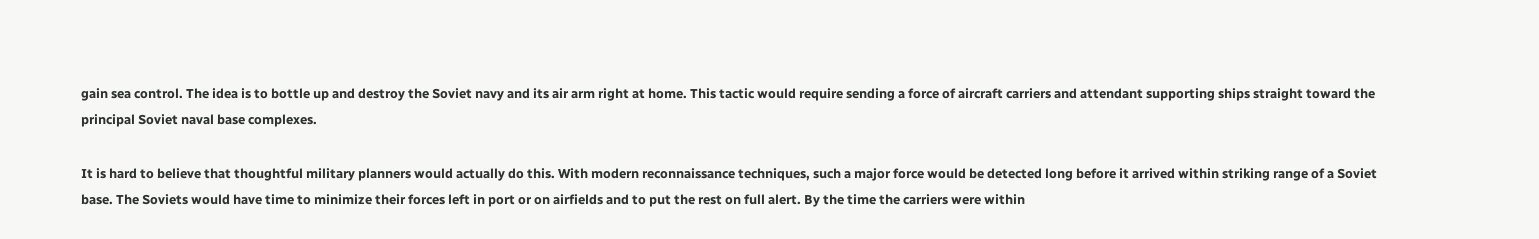gain sea control. The idea is to bottle up and destroy the Soviet navy and its air arm right at home. This tactic would require sending a force of aircraft carriers and attendant supporting ships straight toward the principal Soviet naval base complexes.

It is hard to believe that thoughtful military planners would actually do this. With modern reconnaissance techniques, such a major force would be detected long before it arrived within striking range of a Soviet base. The Soviets would have time to minimize their forces left in port or on airfields and to put the rest on full alert. By the time the carriers were within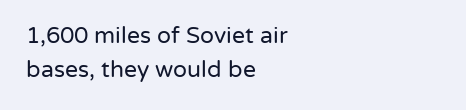1,600 miles of Soviet air bases, they would be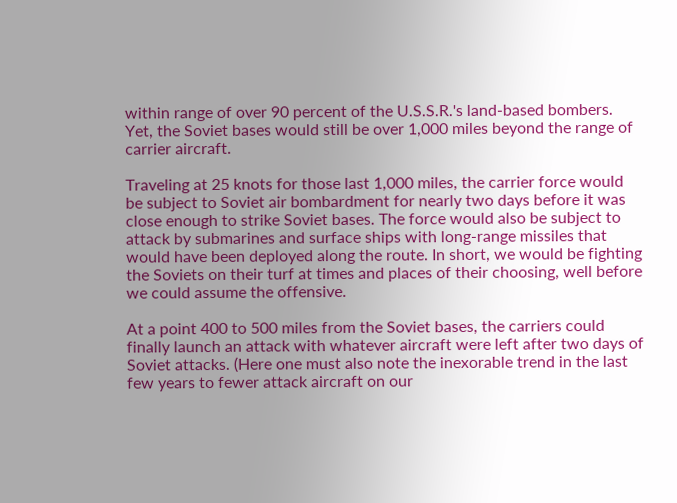within range of over 90 percent of the U.S.S.R.'s land-based bombers. Yet, the Soviet bases would still be over 1,000 miles beyond the range of carrier aircraft.

Traveling at 25 knots for those last 1,000 miles, the carrier force would be subject to Soviet air bombardment for nearly two days before it was close enough to strike Soviet bases. The force would also be subject to attack by submarines and surface ships with long-range missiles that would have been deployed along the route. In short, we would be fighting the Soviets on their turf at times and places of their choosing, well before we could assume the offensive.

At a point 400 to 500 miles from the Soviet bases, the carriers could finally launch an attack with whatever aircraft were left after two days of Soviet attacks. (Here one must also note the inexorable trend in the last few years to fewer attack aircraft on our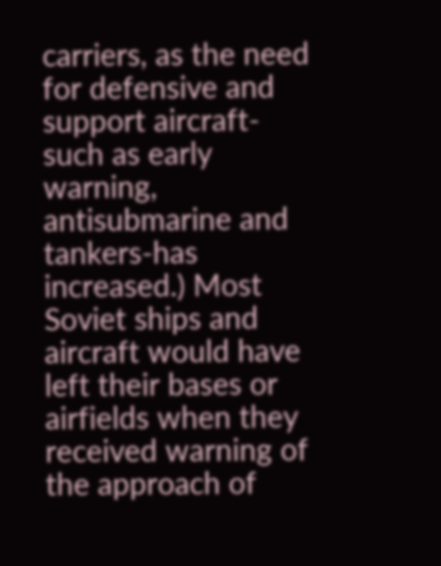carriers, as the need for defensive and support aircraft-such as early warning, antisubmarine and tankers-has increased.) Most Soviet ships and aircraft would have left their bases or airfields when they received warning of the approach of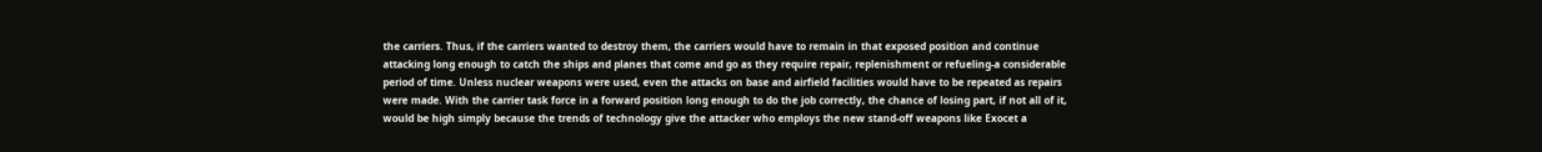the carriers. Thus, if the carriers wanted to destroy them, the carriers would have to remain in that exposed position and continue attacking long enough to catch the ships and planes that come and go as they require repair, replenishment or refueling-a considerable period of time. Unless nuclear weapons were used, even the attacks on base and airfield facilities would have to be repeated as repairs were made. With the carrier task force in a forward position long enough to do the job correctly, the chance of losing part, if not all of it, would be high simply because the trends of technology give the attacker who employs the new stand-off weapons like Exocet a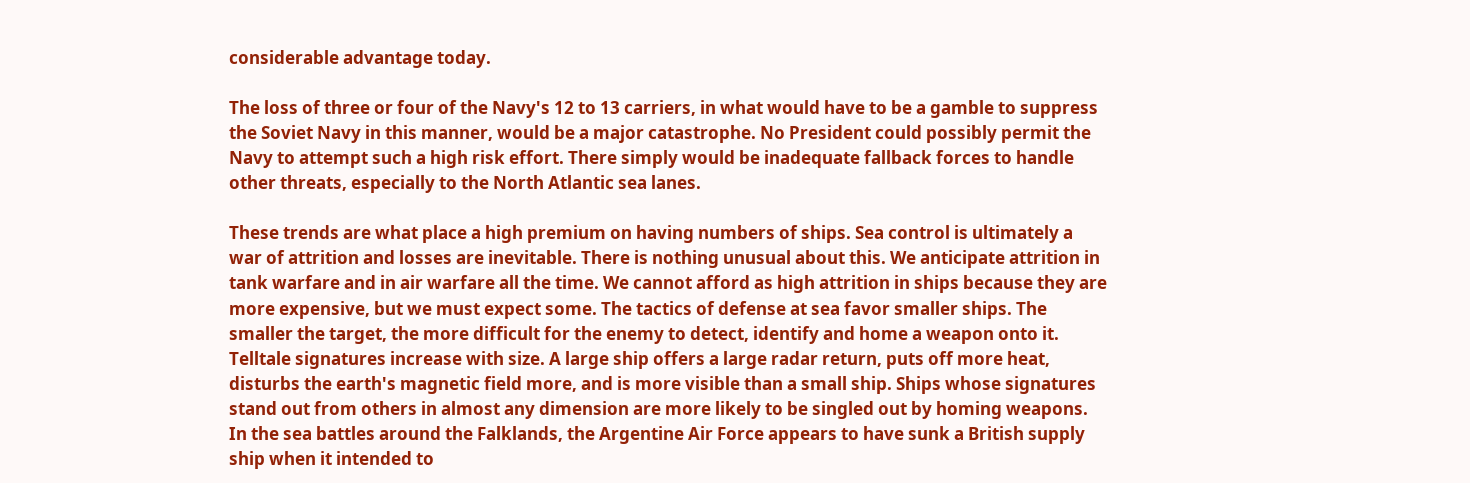considerable advantage today.

The loss of three or four of the Navy's 12 to 13 carriers, in what would have to be a gamble to suppress the Soviet Navy in this manner, would be a major catastrophe. No President could possibly permit the Navy to attempt such a high risk effort. There simply would be inadequate fallback forces to handle other threats, especially to the North Atlantic sea lanes.

These trends are what place a high premium on having numbers of ships. Sea control is ultimately a war of attrition and losses are inevitable. There is nothing unusual about this. We anticipate attrition in tank warfare and in air warfare all the time. We cannot afford as high attrition in ships because they are more expensive, but we must expect some. The tactics of defense at sea favor smaller ships. The smaller the target, the more difficult for the enemy to detect, identify and home a weapon onto it. Telltale signatures increase with size. A large ship offers a large radar return, puts off more heat, disturbs the earth's magnetic field more, and is more visible than a small ship. Ships whose signatures stand out from others in almost any dimension are more likely to be singled out by homing weapons. In the sea battles around the Falklands, the Argentine Air Force appears to have sunk a British supply ship when it intended to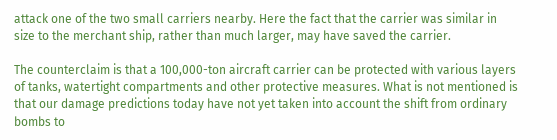attack one of the two small carriers nearby. Here the fact that the carrier was similar in size to the merchant ship, rather than much larger, may have saved the carrier.

The counterclaim is that a 100,000-ton aircraft carrier can be protected with various layers of tanks, watertight compartments and other protective measures. What is not mentioned is that our damage predictions today have not yet taken into account the shift from ordinary bombs to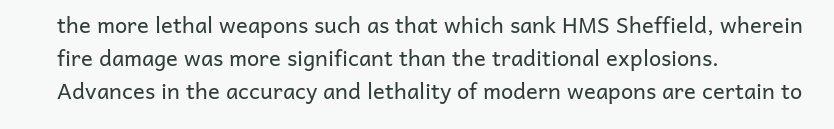the more lethal weapons such as that which sank HMS Sheffield, wherein fire damage was more significant than the traditional explosions. Advances in the accuracy and lethality of modern weapons are certain to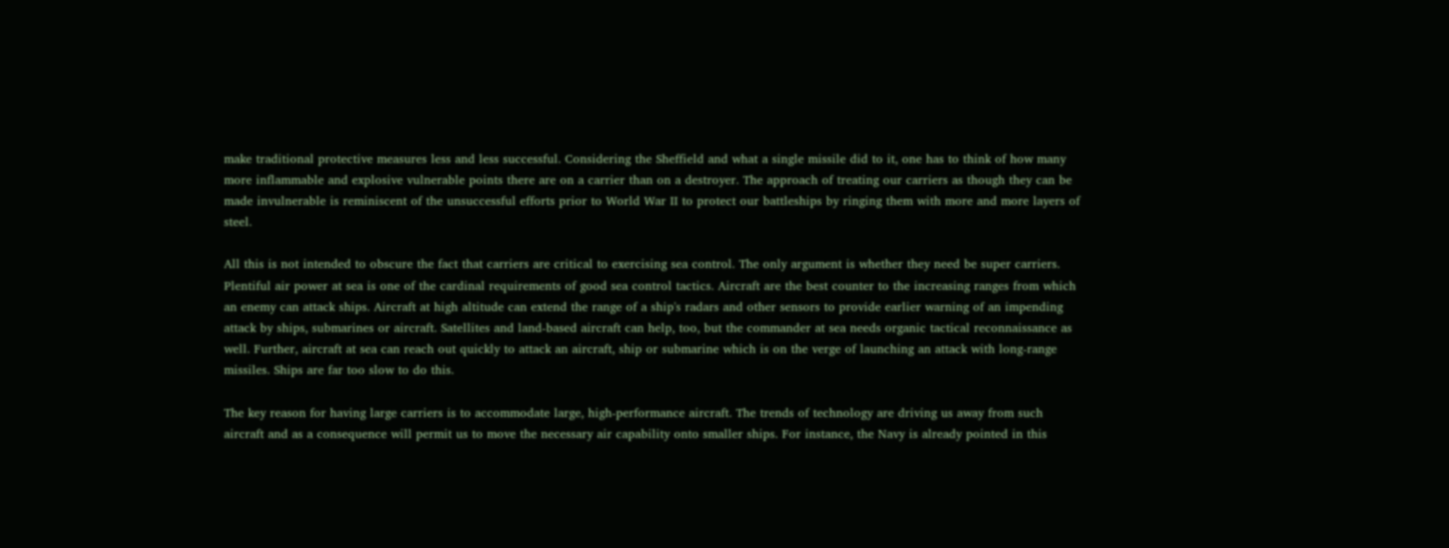make traditional protective measures less and less successful. Considering the Sheffield and what a single missile did to it, one has to think of how many more inflammable and explosive vulnerable points there are on a carrier than on a destroyer. The approach of treating our carriers as though they can be made invulnerable is reminiscent of the unsuccessful efforts prior to World War II to protect our battleships by ringing them with more and more layers of steel.

All this is not intended to obscure the fact that carriers are critical to exercising sea control. The only argument is whether they need be super carriers. Plentiful air power at sea is one of the cardinal requirements of good sea control tactics. Aircraft are the best counter to the increasing ranges from which an enemy can attack ships. Aircraft at high altitude can extend the range of a ship's radars and other sensors to provide earlier warning of an impending attack by ships, submarines or aircraft. Satellites and land-based aircraft can help, too, but the commander at sea needs organic tactical reconnaissance as well. Further, aircraft at sea can reach out quickly to attack an aircraft, ship or submarine which is on the verge of launching an attack with long-range missiles. Ships are far too slow to do this.

The key reason for having large carriers is to accommodate large, high-performance aircraft. The trends of technology are driving us away from such aircraft and as a consequence will permit us to move the necessary air capability onto smaller ships. For instance, the Navy is already pointed in this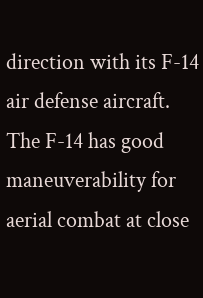direction with its F-14 air defense aircraft. The F-14 has good maneuverability for aerial combat at close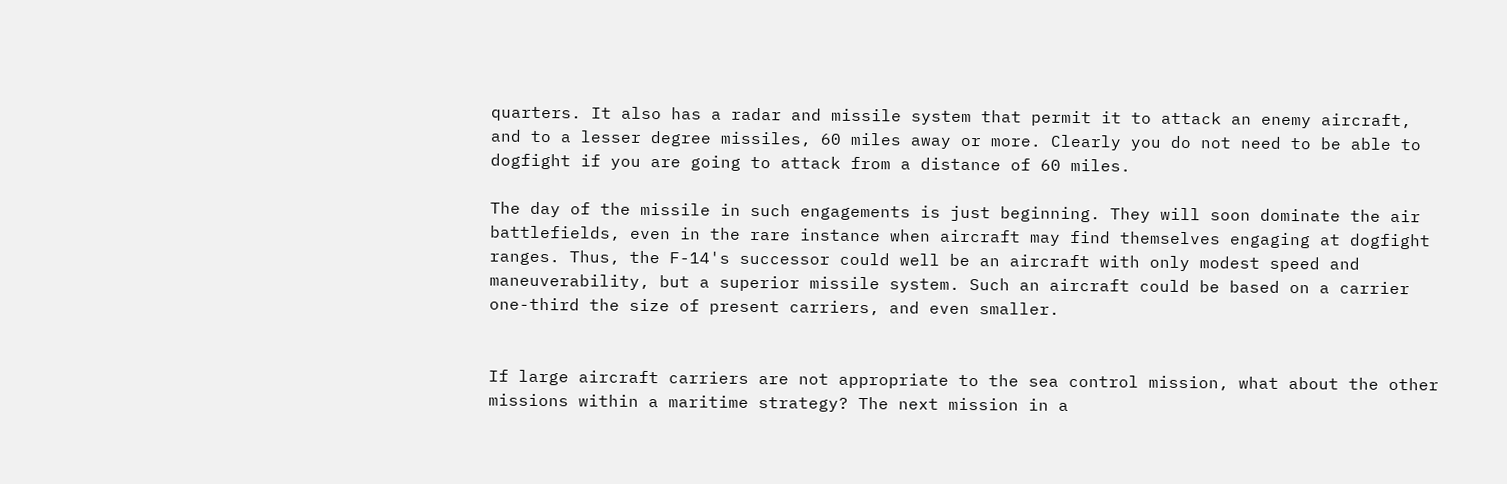quarters. It also has a radar and missile system that permit it to attack an enemy aircraft, and to a lesser degree missiles, 60 miles away or more. Clearly you do not need to be able to dogfight if you are going to attack from a distance of 60 miles.

The day of the missile in such engagements is just beginning. They will soon dominate the air battlefields, even in the rare instance when aircraft may find themselves engaging at dogfight ranges. Thus, the F-14's successor could well be an aircraft with only modest speed and maneuverability, but a superior missile system. Such an aircraft could be based on a carrier one-third the size of present carriers, and even smaller.


If large aircraft carriers are not appropriate to the sea control mission, what about the other missions within a maritime strategy? The next mission in a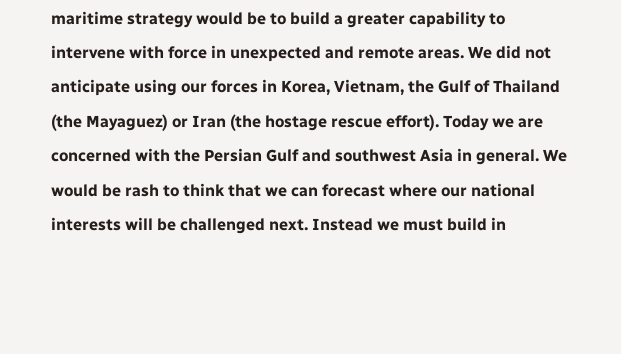maritime strategy would be to build a greater capability to intervene with force in unexpected and remote areas. We did not anticipate using our forces in Korea, Vietnam, the Gulf of Thailand (the Mayaguez) or Iran (the hostage rescue effort). Today we are concerned with the Persian Gulf and southwest Asia in general. We would be rash to think that we can forecast where our national interests will be challenged next. Instead we must build in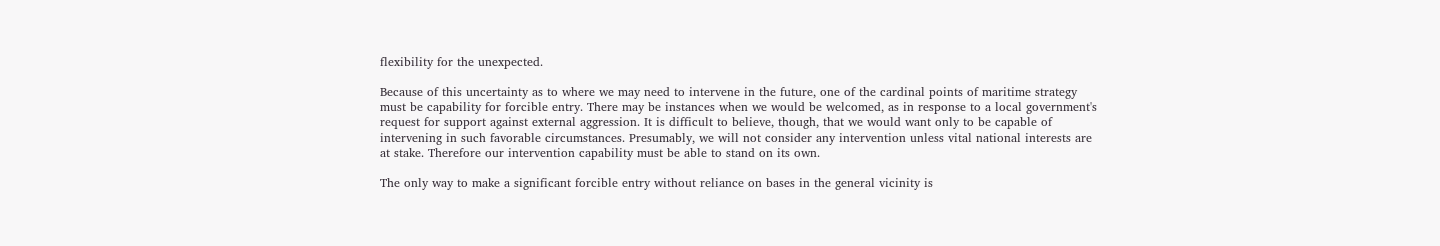flexibility for the unexpected.

Because of this uncertainty as to where we may need to intervene in the future, one of the cardinal points of maritime strategy must be capability for forcible entry. There may be instances when we would be welcomed, as in response to a local government's request for support against external aggression. It is difficult to believe, though, that we would want only to be capable of intervening in such favorable circumstances. Presumably, we will not consider any intervention unless vital national interests are at stake. Therefore our intervention capability must be able to stand on its own.

The only way to make a significant forcible entry without reliance on bases in the general vicinity is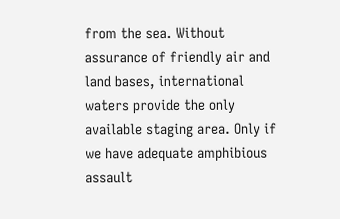from the sea. Without assurance of friendly air and land bases, international waters provide the only available staging area. Only if we have adequate amphibious assault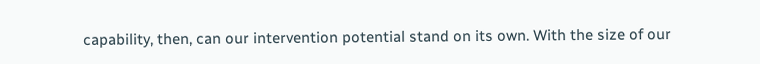capability, then, can our intervention potential stand on its own. With the size of our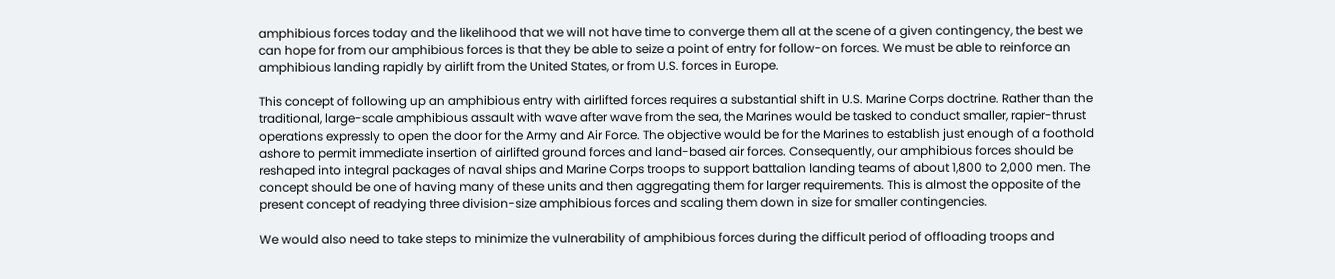amphibious forces today and the likelihood that we will not have time to converge them all at the scene of a given contingency, the best we can hope for from our amphibious forces is that they be able to seize a point of entry for follow-on forces. We must be able to reinforce an amphibious landing rapidly by airlift from the United States, or from U.S. forces in Europe.

This concept of following up an amphibious entry with airlifted forces requires a substantial shift in U.S. Marine Corps doctrine. Rather than the traditional, large-scale amphibious assault with wave after wave from the sea, the Marines would be tasked to conduct smaller, rapier-thrust operations expressly to open the door for the Army and Air Force. The objective would be for the Marines to establish just enough of a foothold ashore to permit immediate insertion of airlifted ground forces and land-based air forces. Consequently, our amphibious forces should be reshaped into integral packages of naval ships and Marine Corps troops to support battalion landing teams of about 1,800 to 2,000 men. The concept should be one of having many of these units and then aggregating them for larger requirements. This is almost the opposite of the present concept of readying three division-size amphibious forces and scaling them down in size for smaller contingencies.

We would also need to take steps to minimize the vulnerability of amphibious forces during the difficult period of offloading troops and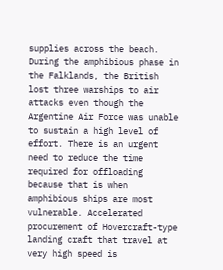supplies across the beach. During the amphibious phase in the Falklands, the British lost three warships to air attacks even though the Argentine Air Force was unable to sustain a high level of effort. There is an urgent need to reduce the time required for offloading because that is when amphibious ships are most vulnerable. Accelerated procurement of Hovercraft-type landing craft that travel at very high speed is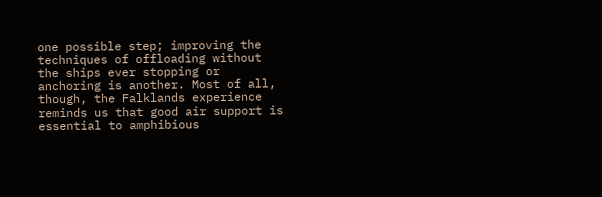one possible step; improving the techniques of offloading without the ships ever stopping or anchoring is another. Most of all, though, the Falklands experience reminds us that good air support is essential to amphibious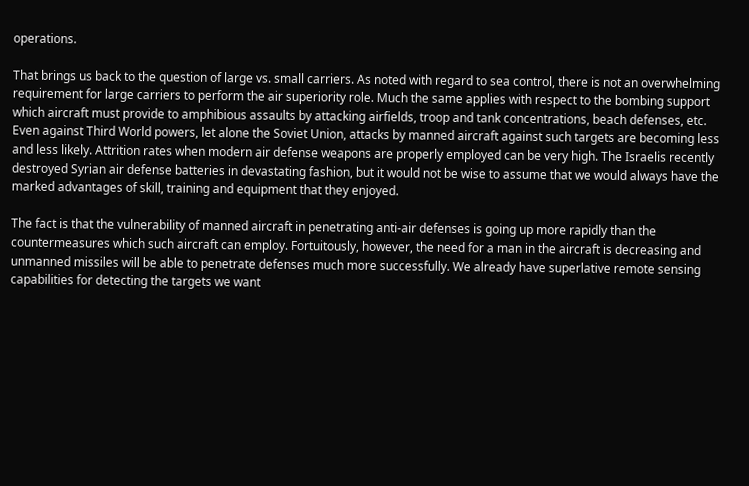operations.

That brings us back to the question of large vs. small carriers. As noted with regard to sea control, there is not an overwhelming requirement for large carriers to perform the air superiority role. Much the same applies with respect to the bombing support which aircraft must provide to amphibious assaults by attacking airfields, troop and tank concentrations, beach defenses, etc. Even against Third World powers, let alone the Soviet Union, attacks by manned aircraft against such targets are becoming less and less likely. Attrition rates when modern air defense weapons are properly employed can be very high. The Israelis recently destroyed Syrian air defense batteries in devastating fashion, but it would not be wise to assume that we would always have the marked advantages of skill, training and equipment that they enjoyed.

The fact is that the vulnerability of manned aircraft in penetrating anti-air defenses is going up more rapidly than the countermeasures which such aircraft can employ. Fortuitously, however, the need for a man in the aircraft is decreasing and unmanned missiles will be able to penetrate defenses much more successfully. We already have superlative remote sensing capabilities for detecting the targets we want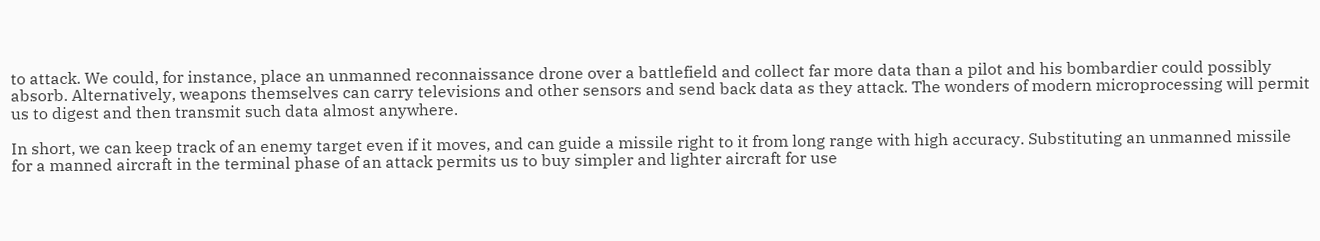to attack. We could, for instance, place an unmanned reconnaissance drone over a battlefield and collect far more data than a pilot and his bombardier could possibly absorb. Alternatively, weapons themselves can carry televisions and other sensors and send back data as they attack. The wonders of modern microprocessing will permit us to digest and then transmit such data almost anywhere.

In short, we can keep track of an enemy target even if it moves, and can guide a missile right to it from long range with high accuracy. Substituting an unmanned missile for a manned aircraft in the terminal phase of an attack permits us to buy simpler and lighter aircraft for use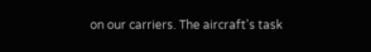on our carriers. The aircraft's task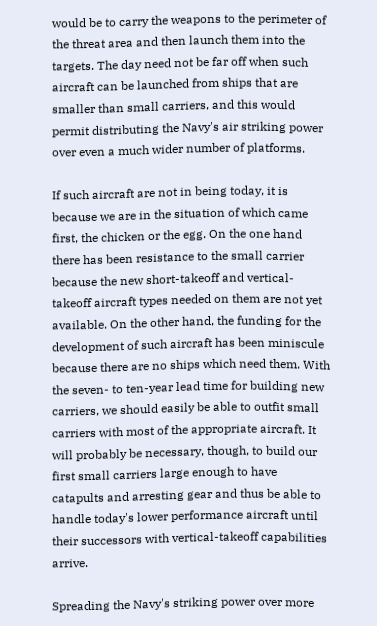would be to carry the weapons to the perimeter of the threat area and then launch them into the targets. The day need not be far off when such aircraft can be launched from ships that are smaller than small carriers, and this would permit distributing the Navy's air striking power over even a much wider number of platforms.

If such aircraft are not in being today, it is because we are in the situation of which came first, the chicken or the egg. On the one hand there has been resistance to the small carrier because the new short-takeoff and vertical-takeoff aircraft types needed on them are not yet available. On the other hand, the funding for the development of such aircraft has been miniscule because there are no ships which need them. With the seven- to ten-year lead time for building new carriers, we should easily be able to outfit small carriers with most of the appropriate aircraft. It will probably be necessary, though, to build our first small carriers large enough to have catapults and arresting gear and thus be able to handle today's lower performance aircraft until their successors with vertical-takeoff capabilities arrive.

Spreading the Navy's striking power over more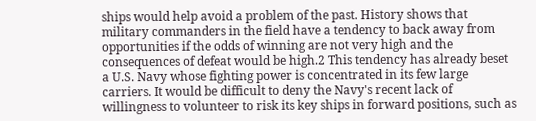ships would help avoid a problem of the past. History shows that military commanders in the field have a tendency to back away from opportunities if the odds of winning are not very high and the consequences of defeat would be high.2 This tendency has already beset a U.S. Navy whose fighting power is concentrated in its few large carriers. It would be difficult to deny the Navy's recent lack of willingness to volunteer to risk its key ships in forward positions, such as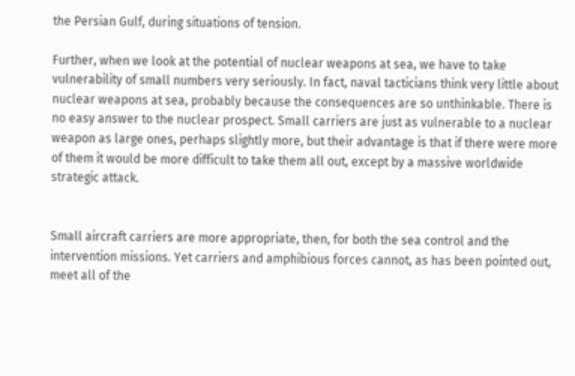the Persian Gulf, during situations of tension.

Further, when we look at the potential of nuclear weapons at sea, we have to take vulnerability of small numbers very seriously. In fact, naval tacticians think very little about nuclear weapons at sea, probably because the consequences are so unthinkable. There is no easy answer to the nuclear prospect. Small carriers are just as vulnerable to a nuclear weapon as large ones, perhaps slightly more, but their advantage is that if there were more of them it would be more difficult to take them all out, except by a massive worldwide strategic attack.


Small aircraft carriers are more appropriate, then, for both the sea control and the intervention missions. Yet carriers and amphibious forces cannot, as has been pointed out, meet all of the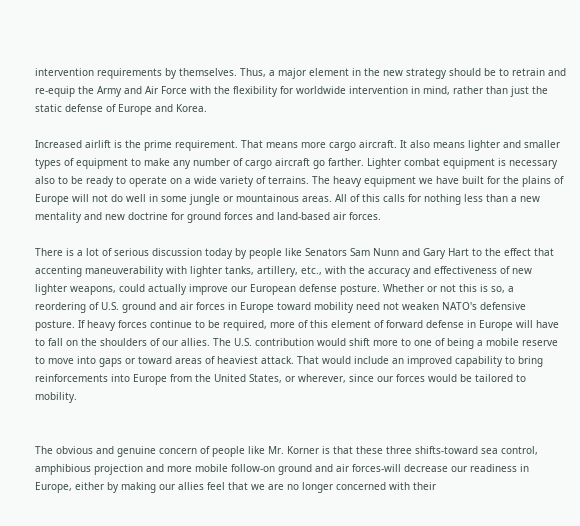intervention requirements by themselves. Thus, a major element in the new strategy should be to retrain and re-equip the Army and Air Force with the flexibility for worldwide intervention in mind, rather than just the static defense of Europe and Korea.

Increased airlift is the prime requirement. That means more cargo aircraft. It also means lighter and smaller types of equipment to make any number of cargo aircraft go farther. Lighter combat equipment is necessary also to be ready to operate on a wide variety of terrains. The heavy equipment we have built for the plains of Europe will not do well in some jungle or mountainous areas. All of this calls for nothing less than a new mentality and new doctrine for ground forces and land-based air forces.

There is a lot of serious discussion today by people like Senators Sam Nunn and Gary Hart to the effect that accenting maneuverability with lighter tanks, artillery, etc., with the accuracy and effectiveness of new lighter weapons, could actually improve our European defense posture. Whether or not this is so, a reordering of U.S. ground and air forces in Europe toward mobility need not weaken NATO's defensive posture. If heavy forces continue to be required, more of this element of forward defense in Europe will have to fall on the shoulders of our allies. The U.S. contribution would shift more to one of being a mobile reserve to move into gaps or toward areas of heaviest attack. That would include an improved capability to bring reinforcements into Europe from the United States, or wherever, since our forces would be tailored to mobility.


The obvious and genuine concern of people like Mr. Korner is that these three shifts-toward sea control, amphibious projection and more mobile follow-on ground and air forces-will decrease our readiness in Europe, either by making our allies feel that we are no longer concerned with their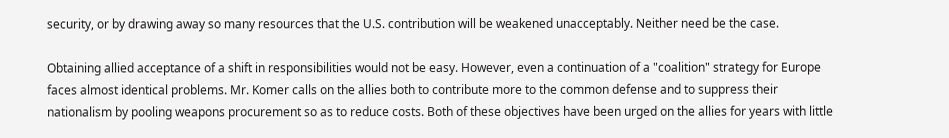security, or by drawing away so many resources that the U.S. contribution will be weakened unacceptably. Neither need be the case.

Obtaining allied acceptance of a shift in responsibilities would not be easy. However, even a continuation of a "coalition" strategy for Europe faces almost identical problems. Mr. Komer calls on the allies both to contribute more to the common defense and to suppress their nationalism by pooling weapons procurement so as to reduce costs. Both of these objectives have been urged on the allies for years with little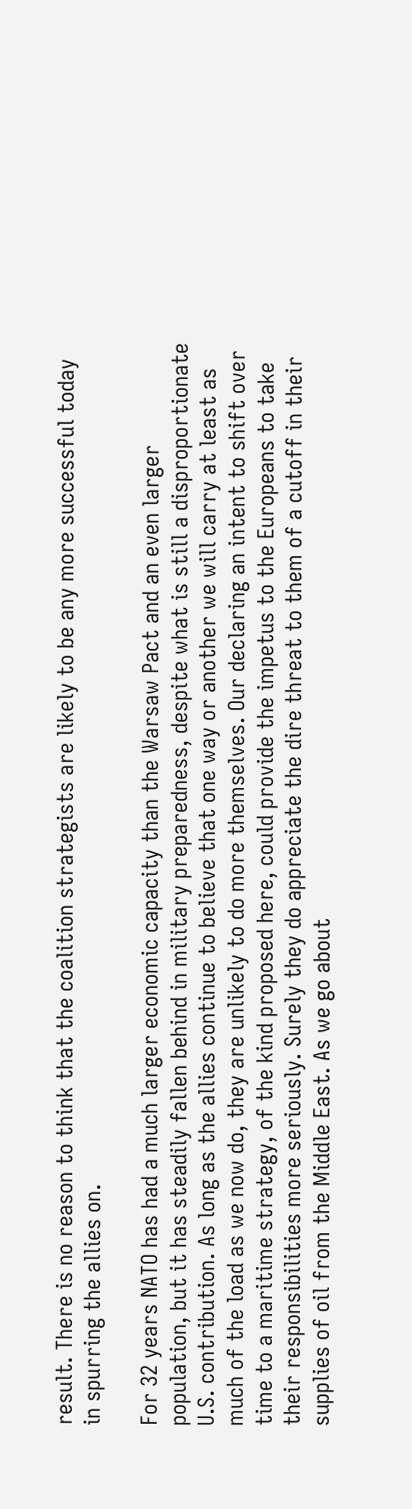result. There is no reason to think that the coalition strategists are likely to be any more successful today in spurring the allies on.

For 32 years NATO has had a much larger economic capacity than the Warsaw Pact and an even larger population, but it has steadily fallen behind in military preparedness, despite what is still a disproportionate U.S. contribution. As long as the allies continue to believe that one way or another we will carry at least as much of the load as we now do, they are unlikely to do more themselves. Our declaring an intent to shift over time to a maritime strategy, of the kind proposed here, could provide the impetus to the Europeans to take their responsibilities more seriously. Surely they do appreciate the dire threat to them of a cutoff in their supplies of oil from the Middle East. As we go about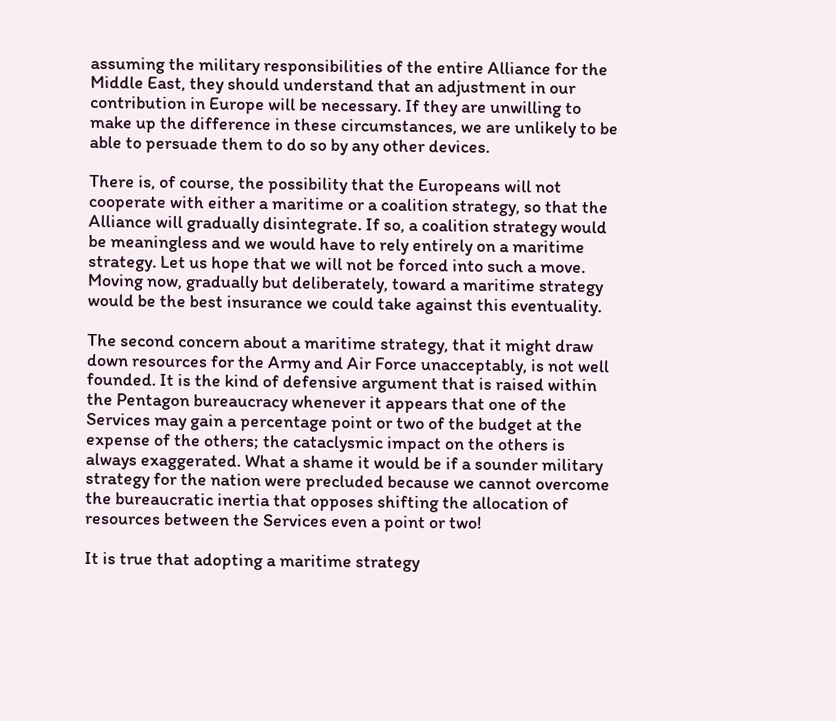assuming the military responsibilities of the entire Alliance for the Middle East, they should understand that an adjustment in our contribution in Europe will be necessary. If they are unwilling to make up the difference in these circumstances, we are unlikely to be able to persuade them to do so by any other devices.

There is, of course, the possibility that the Europeans will not cooperate with either a maritime or a coalition strategy, so that the Alliance will gradually disintegrate. If so, a coalition strategy would be meaningless and we would have to rely entirely on a maritime strategy. Let us hope that we will not be forced into such a move. Moving now, gradually but deliberately, toward a maritime strategy would be the best insurance we could take against this eventuality.

The second concern about a maritime strategy, that it might draw down resources for the Army and Air Force unacceptably, is not well founded. It is the kind of defensive argument that is raised within the Pentagon bureaucracy whenever it appears that one of the Services may gain a percentage point or two of the budget at the expense of the others; the cataclysmic impact on the others is always exaggerated. What a shame it would be if a sounder military strategy for the nation were precluded because we cannot overcome the bureaucratic inertia that opposes shifting the allocation of resources between the Services even a point or two!

It is true that adopting a maritime strategy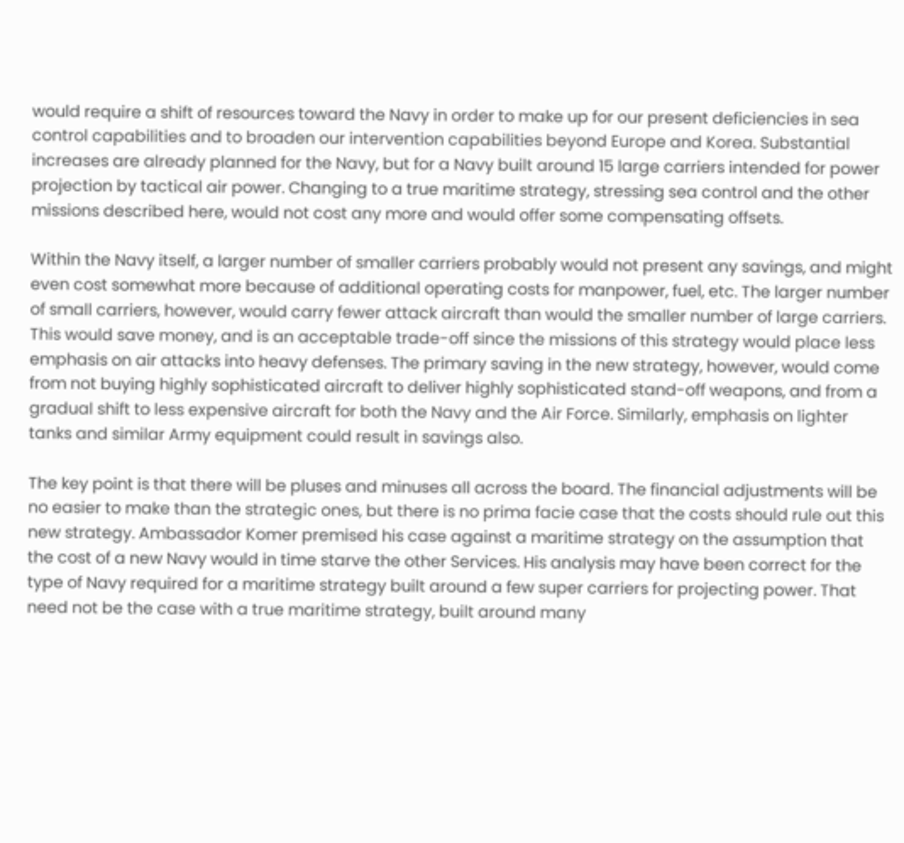would require a shift of resources toward the Navy in order to make up for our present deficiencies in sea control capabilities and to broaden our intervention capabilities beyond Europe and Korea. Substantial increases are already planned for the Navy, but for a Navy built around 15 large carriers intended for power projection by tactical air power. Changing to a true maritime strategy, stressing sea control and the other missions described here, would not cost any more and would offer some compensating offsets.

Within the Navy itself, a larger number of smaller carriers probably would not present any savings, and might even cost somewhat more because of additional operating costs for manpower, fuel, etc. The larger number of small carriers, however, would carry fewer attack aircraft than would the smaller number of large carriers. This would save money, and is an acceptable trade-off since the missions of this strategy would place less emphasis on air attacks into heavy defenses. The primary saving in the new strategy, however, would come from not buying highly sophisticated aircraft to deliver highly sophisticated stand-off weapons, and from a gradual shift to less expensive aircraft for both the Navy and the Air Force. Similarly, emphasis on lighter tanks and similar Army equipment could result in savings also.

The key point is that there will be pluses and minuses all across the board. The financial adjustments will be no easier to make than the strategic ones, but there is no prima facie case that the costs should rule out this new strategy. Ambassador Komer premised his case against a maritime strategy on the assumption that the cost of a new Navy would in time starve the other Services. His analysis may have been correct for the type of Navy required for a maritime strategy built around a few super carriers for projecting power. That need not be the case with a true maritime strategy, built around many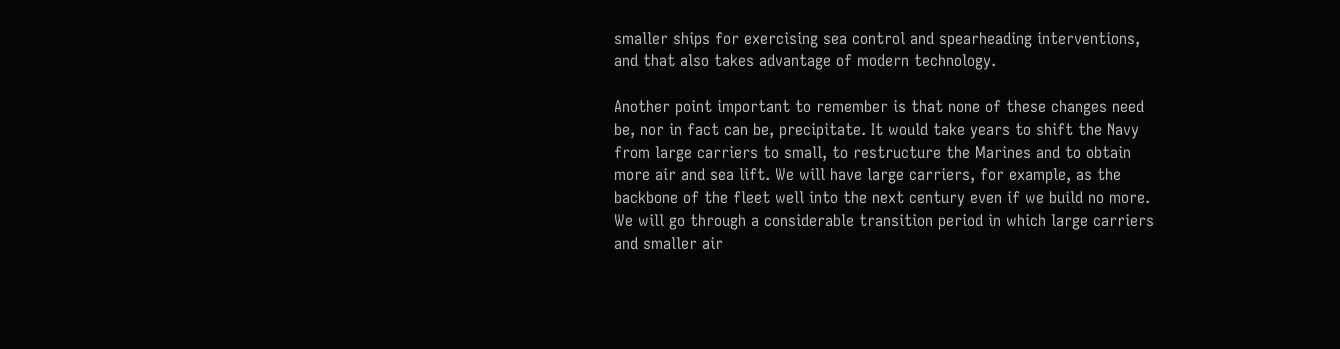smaller ships for exercising sea control and spearheading interventions, and that also takes advantage of modern technology.

Another point important to remember is that none of these changes need be, nor in fact can be, precipitate. It would take years to shift the Navy from large carriers to small, to restructure the Marines and to obtain more air and sea lift. We will have large carriers, for example, as the backbone of the fleet well into the next century even if we build no more. We will go through a considerable transition period in which large carriers and smaller air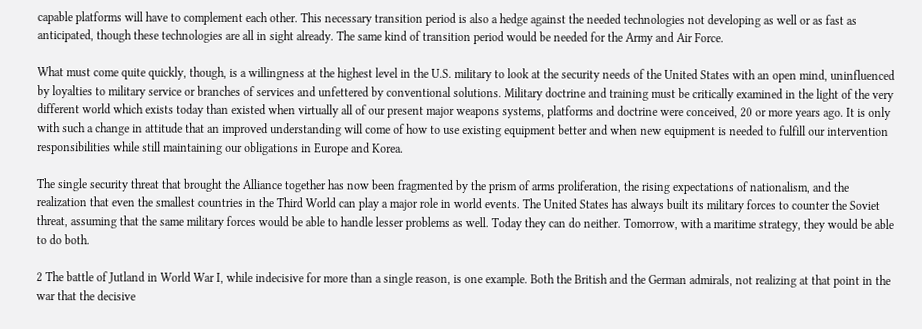capable platforms will have to complement each other. This necessary transition period is also a hedge against the needed technologies not developing as well or as fast as anticipated, though these technologies are all in sight already. The same kind of transition period would be needed for the Army and Air Force.

What must come quite quickly, though, is a willingness at the highest level in the U.S. military to look at the security needs of the United States with an open mind, uninfluenced by loyalties to military service or branches of services and unfettered by conventional solutions. Military doctrine and training must be critically examined in the light of the very different world which exists today than existed when virtually all of our present major weapons systems, platforms and doctrine were conceived, 20 or more years ago. It is only with such a change in attitude that an improved understanding will come of how to use existing equipment better and when new equipment is needed to fulfill our intervention responsibilities while still maintaining our obligations in Europe and Korea.

The single security threat that brought the Alliance together has now been fragmented by the prism of arms proliferation, the rising expectations of nationalism, and the realization that even the smallest countries in the Third World can play a major role in world events. The United States has always built its military forces to counter the Soviet threat, assuming that the same military forces would be able to handle lesser problems as well. Today they can do neither. Tomorrow, with a maritime strategy, they would be able to do both.

2 The battle of Jutland in World War I, while indecisive for more than a single reason, is one example. Both the British and the German admirals, not realizing at that point in the war that the decisive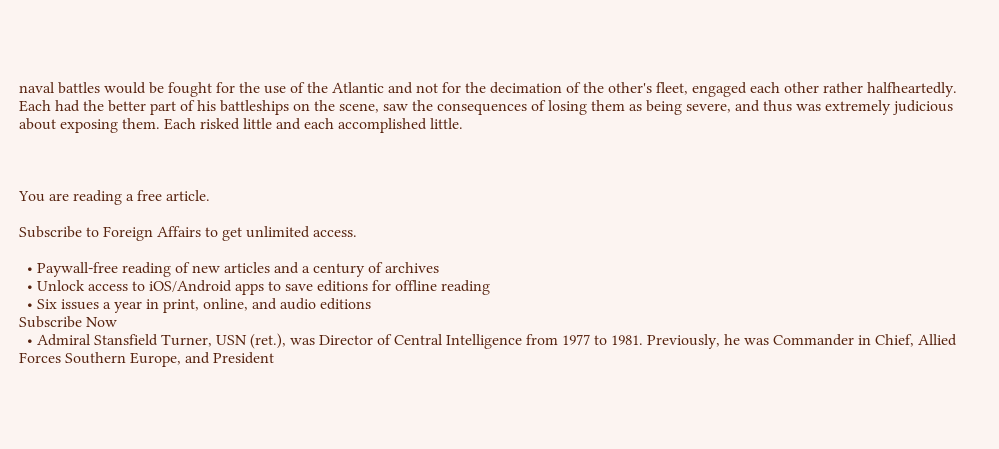naval battles would be fought for the use of the Atlantic and not for the decimation of the other's fleet, engaged each other rather halfheartedly. Each had the better part of his battleships on the scene, saw the consequences of losing them as being severe, and thus was extremely judicious about exposing them. Each risked little and each accomplished little.



You are reading a free article.

Subscribe to Foreign Affairs to get unlimited access.

  • Paywall-free reading of new articles and a century of archives
  • Unlock access to iOS/Android apps to save editions for offline reading
  • Six issues a year in print, online, and audio editions
Subscribe Now
  • Admiral Stansfield Turner, USN (ret.), was Director of Central Intelligence from 1977 to 1981. Previously, he was Commander in Chief, Allied Forces Southern Europe, and President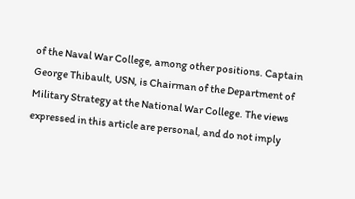of the Naval War College, among other positions. Captain George Thibault, USN, is Chairman of the Department of Military Strategy at the National War College. The views expressed in this article are personal, and do not imply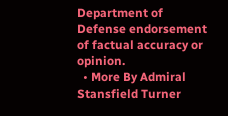Department of Defense endorsement of factual accuracy or opinion.
  • More By Admiral Stansfield Turner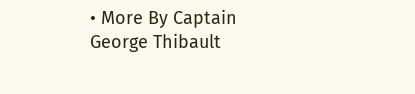• More By Captain George Thibault